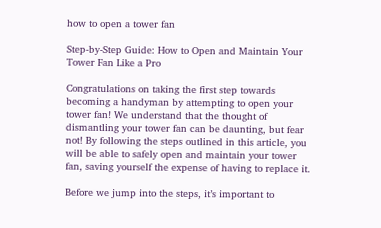how to open a tower fan

Step-by-Step Guide: How to Open and Maintain Your Tower Fan Like a Pro

Congratulations on taking the first step towards becoming a handyman by attempting to open your tower fan! We understand that the thought of dismantling your tower fan can be daunting, but fear not! By following the steps outlined in this article, you will be able to safely open and maintain your tower fan, saving yourself the expense of having to replace it.

Before we jump into the steps, it’s important to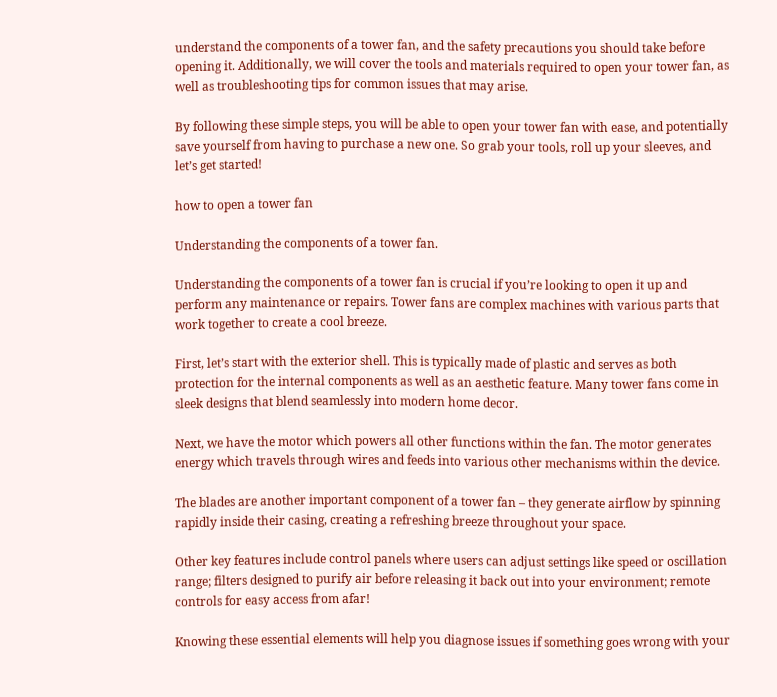understand the components of a tower fan, and the safety precautions you should take before opening it. Additionally, we will cover the tools and materials required to open your tower fan, as well as troubleshooting tips for common issues that may arise.

By following these simple steps, you will be able to open your tower fan with ease, and potentially save yourself from having to purchase a new one. So grab your tools, roll up your sleeves, and let’s get started!

how to open a tower fan

Understanding the components of a tower fan.

Understanding the components of a tower fan is crucial if you’re looking to open it up and perform any maintenance or repairs. Tower fans are complex machines with various parts that work together to create a cool breeze.

First, let’s start with the exterior shell. This is typically made of plastic and serves as both protection for the internal components as well as an aesthetic feature. Many tower fans come in sleek designs that blend seamlessly into modern home decor.

Next, we have the motor which powers all other functions within the fan. The motor generates energy which travels through wires and feeds into various other mechanisms within the device.

The blades are another important component of a tower fan – they generate airflow by spinning rapidly inside their casing, creating a refreshing breeze throughout your space.

Other key features include control panels where users can adjust settings like speed or oscillation range; filters designed to purify air before releasing it back out into your environment; remote controls for easy access from afar!

Knowing these essential elements will help you diagnose issues if something goes wrong with your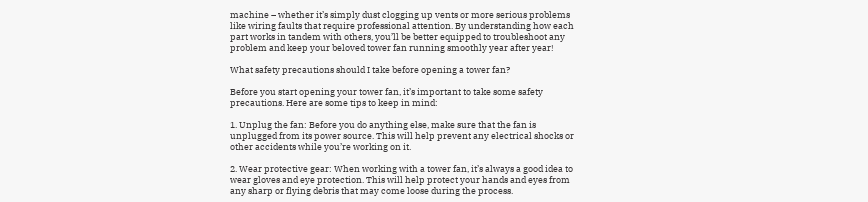machine – whether it’s simply dust clogging up vents or more serious problems like wiring faults that require professional attention. By understanding how each part works in tandem with others, you’ll be better equipped to troubleshoot any problem and keep your beloved tower fan running smoothly year after year!

What safety precautions should I take before opening a tower fan?

Before you start opening your tower fan, it’s important to take some safety precautions. Here are some tips to keep in mind:

1. Unplug the fan: Before you do anything else, make sure that the fan is unplugged from its power source. This will help prevent any electrical shocks or other accidents while you’re working on it.

2. Wear protective gear: When working with a tower fan, it’s always a good idea to wear gloves and eye protection. This will help protect your hands and eyes from any sharp or flying debris that may come loose during the process.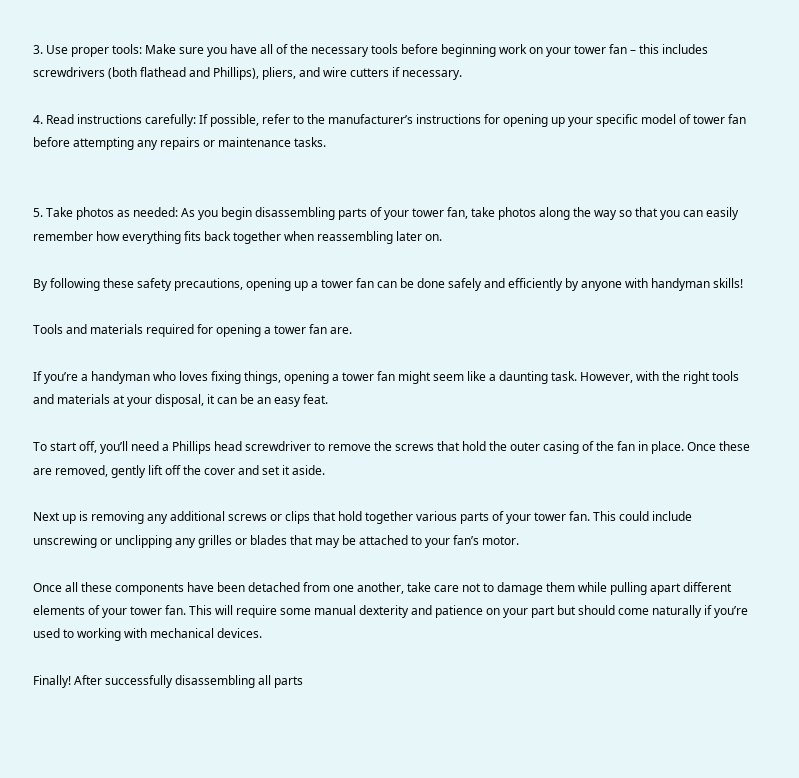3. Use proper tools: Make sure you have all of the necessary tools before beginning work on your tower fan – this includes screwdrivers (both flathead and Phillips), pliers, and wire cutters if necessary.

4. Read instructions carefully: If possible, refer to the manufacturer’s instructions for opening up your specific model of tower fan before attempting any repairs or maintenance tasks.


5. Take photos as needed: As you begin disassembling parts of your tower fan, take photos along the way so that you can easily remember how everything fits back together when reassembling later on.

By following these safety precautions, opening up a tower fan can be done safely and efficiently by anyone with handyman skills!

Tools and materials required for opening a tower fan are.

If you’re a handyman who loves fixing things, opening a tower fan might seem like a daunting task. However, with the right tools and materials at your disposal, it can be an easy feat.

To start off, you’ll need a Phillips head screwdriver to remove the screws that hold the outer casing of the fan in place. Once these are removed, gently lift off the cover and set it aside.

Next up is removing any additional screws or clips that hold together various parts of your tower fan. This could include unscrewing or unclipping any grilles or blades that may be attached to your fan’s motor.

Once all these components have been detached from one another, take care not to damage them while pulling apart different elements of your tower fan. This will require some manual dexterity and patience on your part but should come naturally if you’re used to working with mechanical devices.

Finally! After successfully disassembling all parts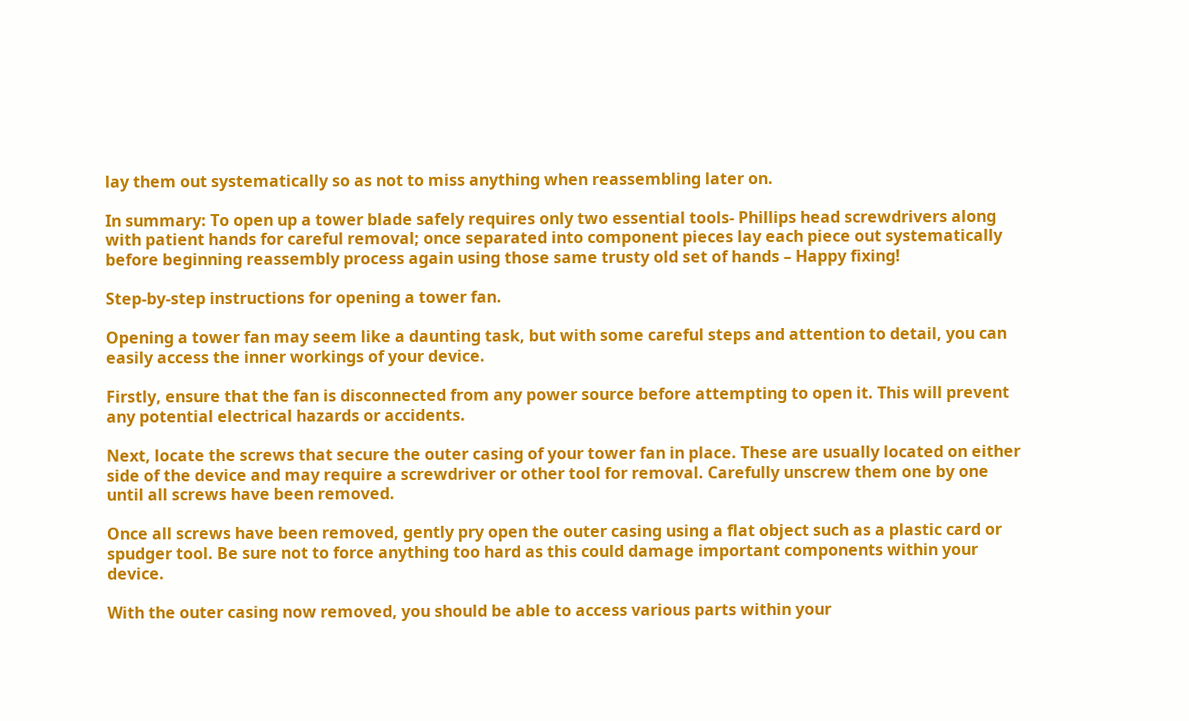lay them out systematically so as not to miss anything when reassembling later on.

In summary: To open up a tower blade safely requires only two essential tools- Phillips head screwdrivers along with patient hands for careful removal; once separated into component pieces lay each piece out systematically before beginning reassembly process again using those same trusty old set of hands – Happy fixing!

Step-by-step instructions for opening a tower fan.

Opening a tower fan may seem like a daunting task, but with some careful steps and attention to detail, you can easily access the inner workings of your device.

Firstly, ensure that the fan is disconnected from any power source before attempting to open it. This will prevent any potential electrical hazards or accidents.

Next, locate the screws that secure the outer casing of your tower fan in place. These are usually located on either side of the device and may require a screwdriver or other tool for removal. Carefully unscrew them one by one until all screws have been removed.

Once all screws have been removed, gently pry open the outer casing using a flat object such as a plastic card or spudger tool. Be sure not to force anything too hard as this could damage important components within your device.

With the outer casing now removed, you should be able to access various parts within your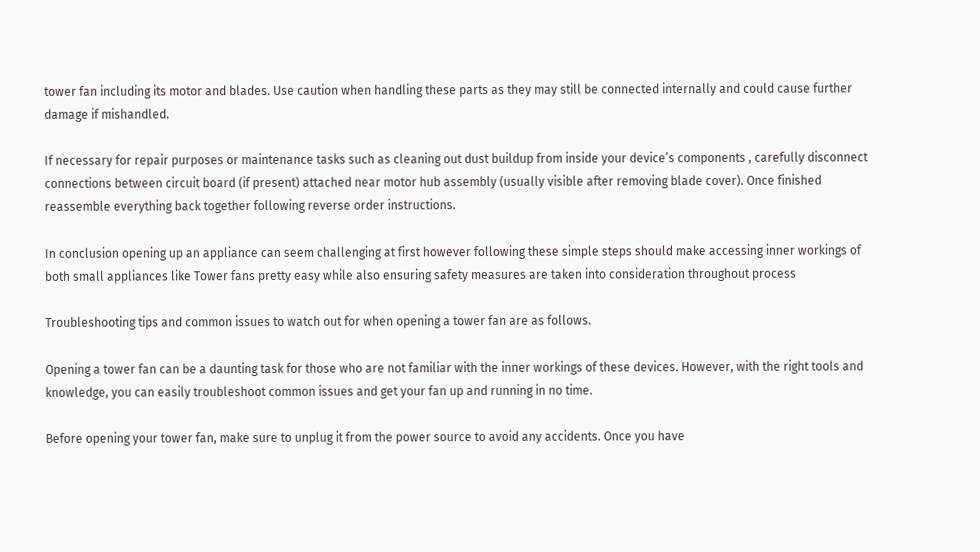tower fan including its motor and blades. Use caution when handling these parts as they may still be connected internally and could cause further damage if mishandled.

If necessary for repair purposes or maintenance tasks such as cleaning out dust buildup from inside your device’s components , carefully disconnect connections between circuit board (if present) attached near motor hub assembly (usually visible after removing blade cover). Once finished reassemble everything back together following reverse order instructions.

In conclusion opening up an appliance can seem challenging at first however following these simple steps should make accessing inner workings of both small appliances like Tower fans pretty easy while also ensuring safety measures are taken into consideration throughout process

Troubleshooting tips and common issues to watch out for when opening a tower fan are as follows.

Opening a tower fan can be a daunting task for those who are not familiar with the inner workings of these devices. However, with the right tools and knowledge, you can easily troubleshoot common issues and get your fan up and running in no time.

Before opening your tower fan, make sure to unplug it from the power source to avoid any accidents. Once you have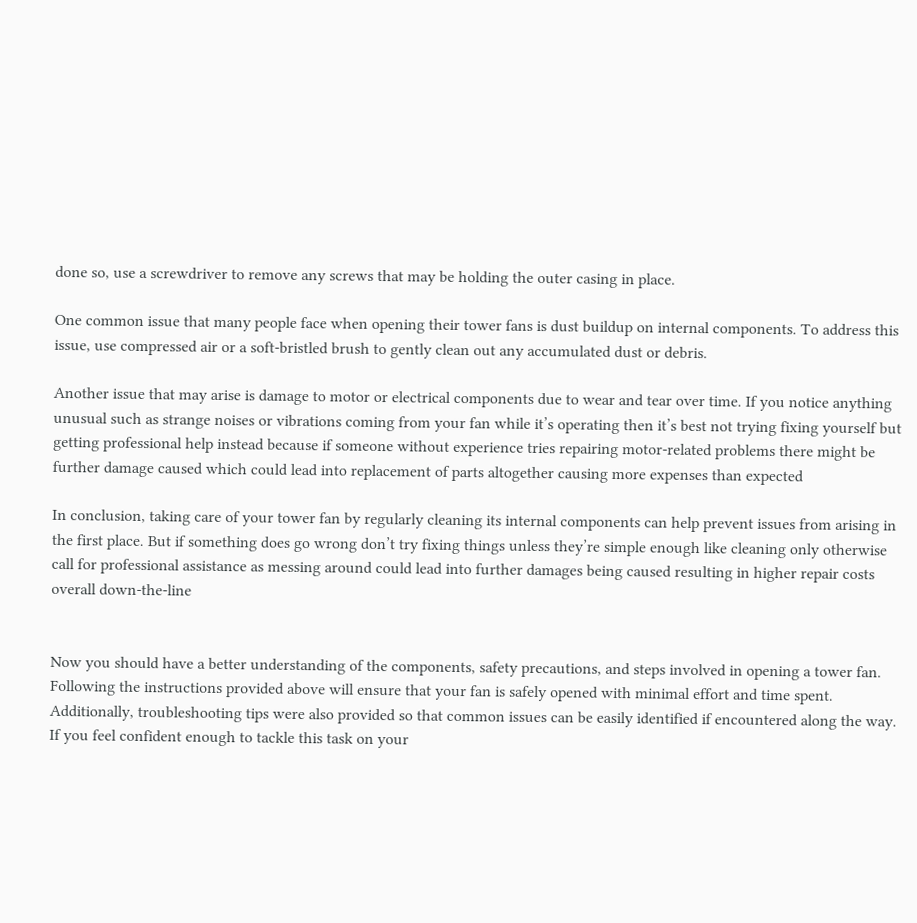done so, use a screwdriver to remove any screws that may be holding the outer casing in place.

One common issue that many people face when opening their tower fans is dust buildup on internal components. To address this issue, use compressed air or a soft-bristled brush to gently clean out any accumulated dust or debris.

Another issue that may arise is damage to motor or electrical components due to wear and tear over time. If you notice anything unusual such as strange noises or vibrations coming from your fan while it’s operating then it’s best not trying fixing yourself but getting professional help instead because if someone without experience tries repairing motor-related problems there might be further damage caused which could lead into replacement of parts altogether causing more expenses than expected

In conclusion, taking care of your tower fan by regularly cleaning its internal components can help prevent issues from arising in the first place. But if something does go wrong don’t try fixing things unless they’re simple enough like cleaning only otherwise call for professional assistance as messing around could lead into further damages being caused resulting in higher repair costs overall down-the-line


Now you should have a better understanding of the components, safety precautions, and steps involved in opening a tower fan. Following the instructions provided above will ensure that your fan is safely opened with minimal effort and time spent. Additionally, troubleshooting tips were also provided so that common issues can be easily identified if encountered along the way. If you feel confident enough to tackle this task on your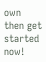own then get started now!